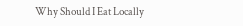Why Should I Eat Locally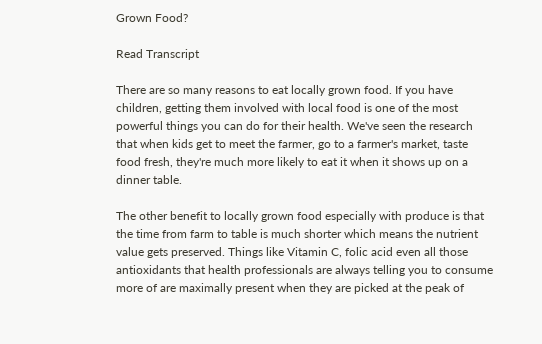Grown Food?

Read Transcript

There are so many reasons to eat locally grown food. If you have children, getting them involved with local food is one of the most powerful things you can do for their health. We've seen the research that when kids get to meet the farmer, go to a farmer's market, taste food fresh, they're much more likely to eat it when it shows up on a dinner table.

The other benefit to locally grown food especially with produce is that the time from farm to table is much shorter which means the nutrient value gets preserved. Things like Vitamin C, folic acid even all those antioxidants that health professionals are always telling you to consume more of are maximally present when they are picked at the peak of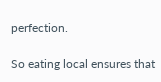perfection.

So eating local ensures that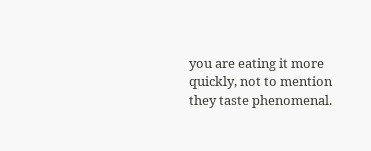you are eating it more quickly, not to mention they taste phenomenal.